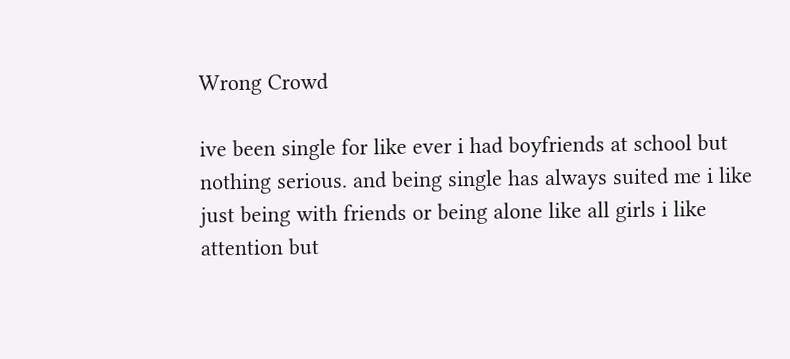Wrong Crowd

ive been single for like ever i had boyfriends at school but nothing serious. and being single has always suited me i like just being with friends or being alone like all girls i like attention but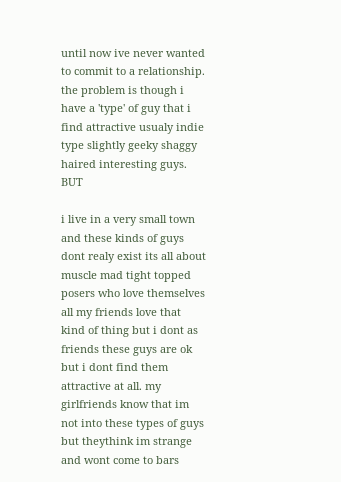until now ive never wanted to commit to a relationship. the problem is though i have a 'type' of guy that i find attractive usualy indie type slightly geeky shaggy haired interesting guys. BUT

i live in a very small town and these kinds of guys dont realy exist its all about muscle mad tight topped posers who love themselves all my friends love that kind of thing but i dont as friends these guys are ok but i dont find them attractive at all. my girlfriends know that im not into these types of guys but theythink im strange and wont come to bars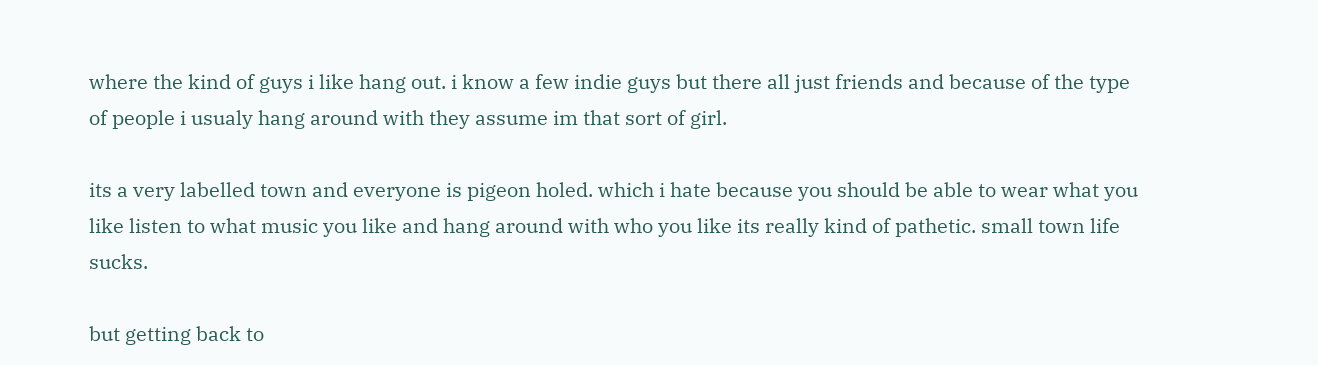where the kind of guys i like hang out. i know a few indie guys but there all just friends and because of the type of people i usualy hang around with they assume im that sort of girl.

its a very labelled town and everyone is pigeon holed. which i hate because you should be able to wear what you like listen to what music you like and hang around with who you like its really kind of pathetic. small town life sucks.

but getting back to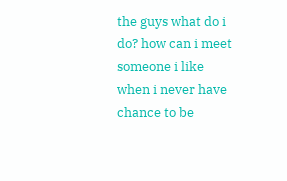the guys what do i do? how can i meet someone i like when i never have chance to be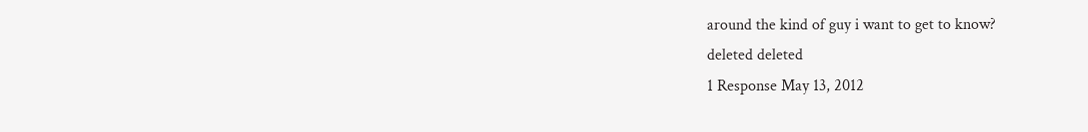around the kind of guy i want to get to know?
deleted deleted
1 Response May 13, 2012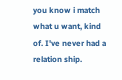you know i match what u want, kind of. I've never had a relation ship.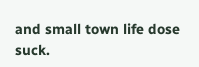and small town life dose suck.